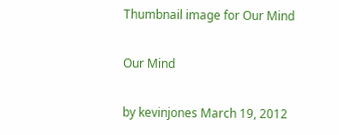Thumbnail image for Our Mind

Our Mind

by kevinjones March 19, 2012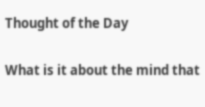Thought of the Day

What is it about the mind that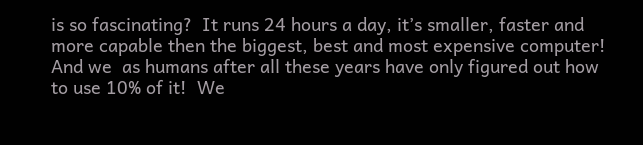is so fascinating?  It runs 24 hours a day, it’s smaller, faster and more capable then the biggest, best and most expensive computer!  And we  as humans after all these years have only figured out how to use 10% of it!  We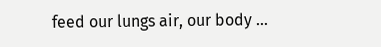feed our lungs air, our body …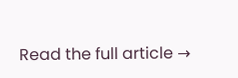Read the full article →